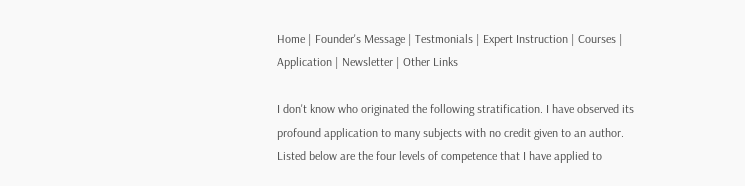Home | Founder's Message | Testmonials | Expert Instruction | Courses | Application | Newsletter | Other Links

I don't know who originated the following stratification. I have observed its profound application to many subjects with no credit given to an author. Listed below are the four levels of competence that I have applied to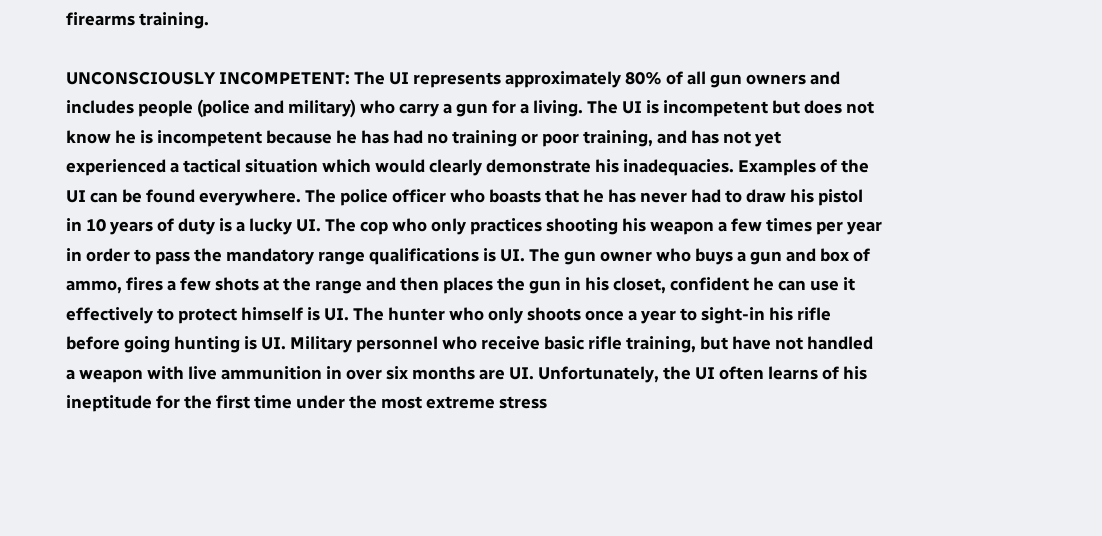firearms training.

UNCONSCIOUSLY INCOMPETENT: The UI represents approximately 80% of all gun owners and includes people (police and military) who carry a gun for a living. The UI is incompetent but does not know he is incompetent because he has had no training or poor training, and has not yet experienced a tactical situation which would clearly demonstrate his inadequacies. Examples of the UI can be found everywhere. The police officer who boasts that he has never had to draw his pistol in 10 years of duty is a lucky UI. The cop who only practices shooting his weapon a few times per year in order to pass the mandatory range qualifications is UI. The gun owner who buys a gun and box of ammo, fires a few shots at the range and then places the gun in his closet, confident he can use it effectively to protect himself is UI. The hunter who only shoots once a year to sight-in his rifle before going hunting is UI. Military personnel who receive basic rifle training, but have not handled a weapon with live ammunition in over six months are UI. Unfortunately, the UI often learns of his ineptitude for the first time under the most extreme stress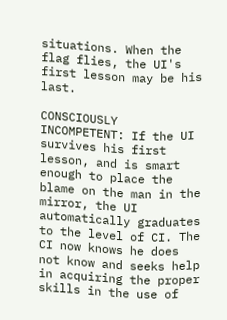situations. When the flag flies, the UI's first lesson may be his last.

CONSCIOUSLY INCOMPETENT: If the UI survives his first lesson, and is smart enough to place the blame on the man in the mirror, the UI automatically graduates to the level of CI. The CI now knows he does not know and seeks help in acquiring the proper skills in the use of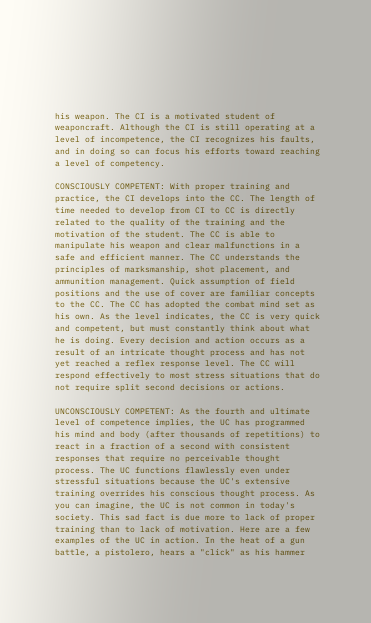his weapon. The CI is a motivated student of weaponcraft. Although the CI is still operating at a level of incompetence, the CI recognizes his faults, and in doing so can focus his efforts toward reaching a level of competency.

CONSCIOUSLY COMPETENT: With proper training and practice, the CI develops into the CC. The length of time needed to develop from CI to CC is directly related to the quality of the training and the motivation of the student. The CC is able to manipulate his weapon and clear malfunctions in a safe and efficient manner. The CC understands the principles of marksmanship, shot placement, and ammunition management. Quick assumption of field positions and the use of cover are familiar concepts to the CC. The CC has adopted the combat mind set as his own. As the level indicates, the CC is very quick and competent, but must constantly think about what he is doing. Every decision and action occurs as a result of an intricate thought process and has not yet reached a reflex response level. The CC will respond effectively to most stress situations that do not require split second decisions or actions.

UNCONSCIOUSLY COMPETENT: As the fourth and ultimate level of competence implies, the UC has programmed his mind and body (after thousands of repetitions) to react in a fraction of a second with consistent responses that require no perceivable thought process. The UC functions flawlessly even under stressful situations because the UC's extensive training overrides his conscious thought process. As you can imagine, the UC is not common in today's society. This sad fact is due more to lack of proper training than to lack of motivation. Here are a few examples of the UC in action. In the heat of a gun battle, a pistolero, hears a "click" as his hammer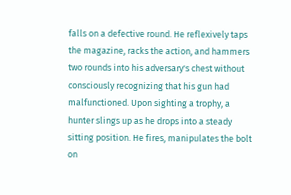falls on a defective round. He reflexively taps the magazine, racks the action, and hammers two rounds into his adversary's chest without consciously recognizing that his gun had malfunctioned. Upon sighting a trophy, a hunter slings up as he drops into a steady sitting position. He fires, manipulates the bolt on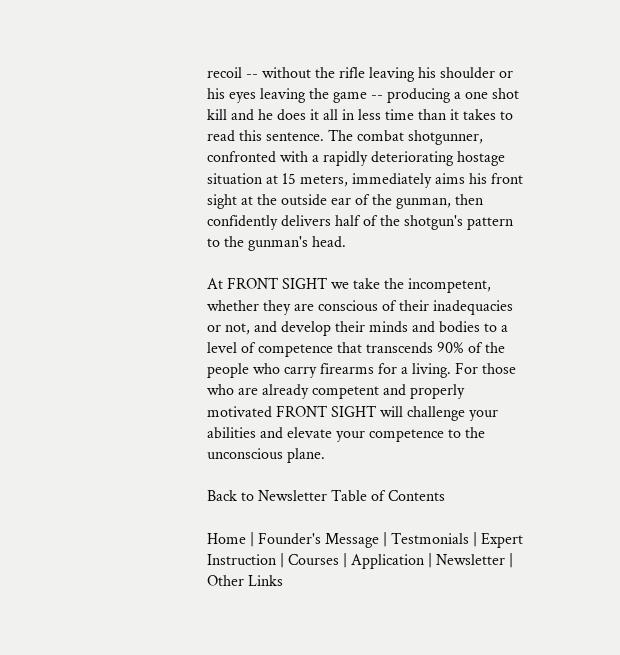recoil -- without the rifle leaving his shoulder or his eyes leaving the game -- producing a one shot kill and he does it all in less time than it takes to read this sentence. The combat shotgunner, confronted with a rapidly deteriorating hostage situation at 15 meters, immediately aims his front sight at the outside ear of the gunman, then confidently delivers half of the shotgun's pattern to the gunman's head.

At FRONT SIGHT we take the incompetent, whether they are conscious of their inadequacies or not, and develop their minds and bodies to a level of competence that transcends 90% of the people who carry firearms for a living. For those who are already competent and properly motivated FRONT SIGHT will challenge your abilities and elevate your competence to the unconscious plane.

Back to Newsletter Table of Contents

Home | Founder's Message | Testmonials | Expert Instruction | Courses | Application | Newsletter | Other Links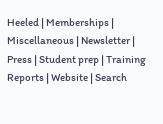Heeled | Memberships | Miscellaneous | Newsletter | Press | Student prep | Training Reports | Website | Search